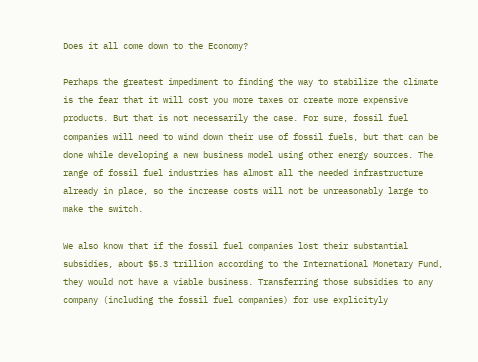Does it all come down to the Economy?

Perhaps the greatest impediment to finding the way to stabilize the climate is the fear that it will cost you more taxes or create more expensive products. But that is not necessarily the case. For sure, fossil fuel companies will need to wind down their use of fossil fuels, but that can be done while developing a new business model using other energy sources. The range of fossil fuel industries has almost all the needed infrastructure already in place, so the increase costs will not be unreasonably large to make the switch.

We also know that if the fossil fuel companies lost their substantial subsidies, about $5.3 trillion according to the International Monetary Fund, they would not have a viable business. Transferring those subsidies to any company (including the fossil fuel companies) for use explicityly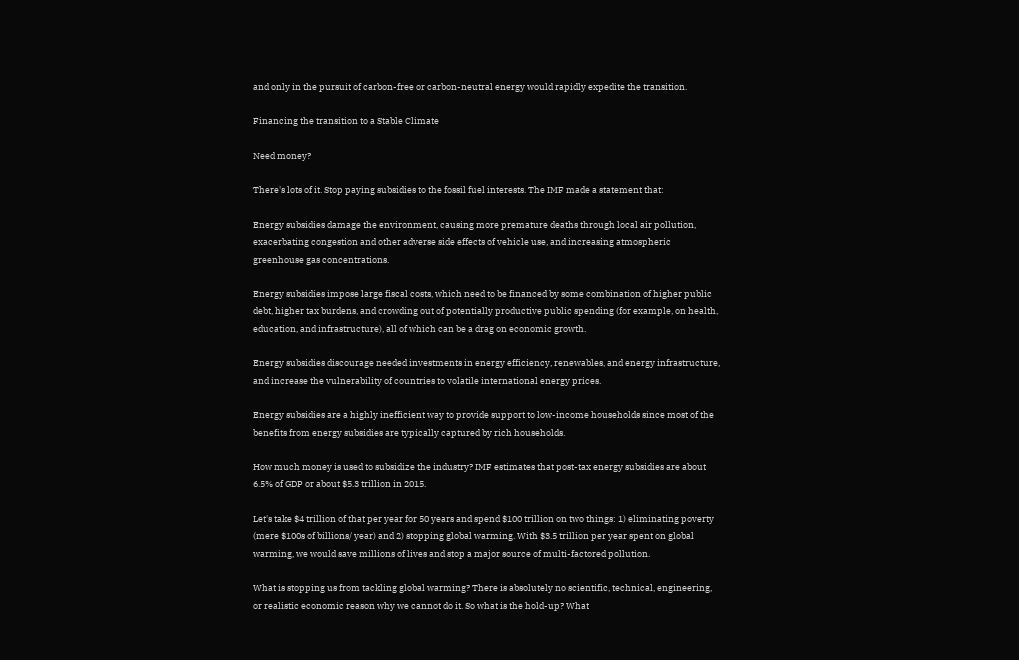and only in the pursuit of carbon-free or carbon-neutral energy would rapidly expedite the transition.

Financing the transition to a Stable Climate

Need money?

There's lots of it. Stop paying subsidies to the fossil fuel interests. The IMF made a statement that:

Energy subsidies damage the environment, causing more premature deaths through local air pollution, exacerbating congestion and other adverse side effects of vehicle use, and increasing atmospheric greenhouse gas concentrations.

Energy subsidies impose large fiscal costs, which need to be financed by some combination of higher public debt, higher tax burdens, and crowding out of potentially productive public spending (for example, on health, education, and infrastructure), all of which can be a drag on economic growth.

Energy subsidies discourage needed investments in energy efficiency, renewables, and energy infrastructure, and increase the vulnerability of countries to volatile international energy prices.

Energy subsidies are a highly inefficient way to provide support to low-income households since most of the benefits from energy subsidies are typically captured by rich households.

How much money is used to subsidize the industry? IMF estimates that post-tax energy subsidies are about 6.5% of GDP or about $5.3 trillion in 2015.

Let's take $4 trillion of that per year for 50 years and spend $100 trillion on two things: 1) eliminating poverty (mere $100s of billions/ year) and 2) stopping global warming. With $3.5 trillion per year spent on global warming, we would save millions of lives and stop a major source of multi-factored pollution.

What is stopping us from tackling global warming? There is absolutely no scientific, technical, engineering, or realistic economic reason why we cannot do it. So what is the hold-up? What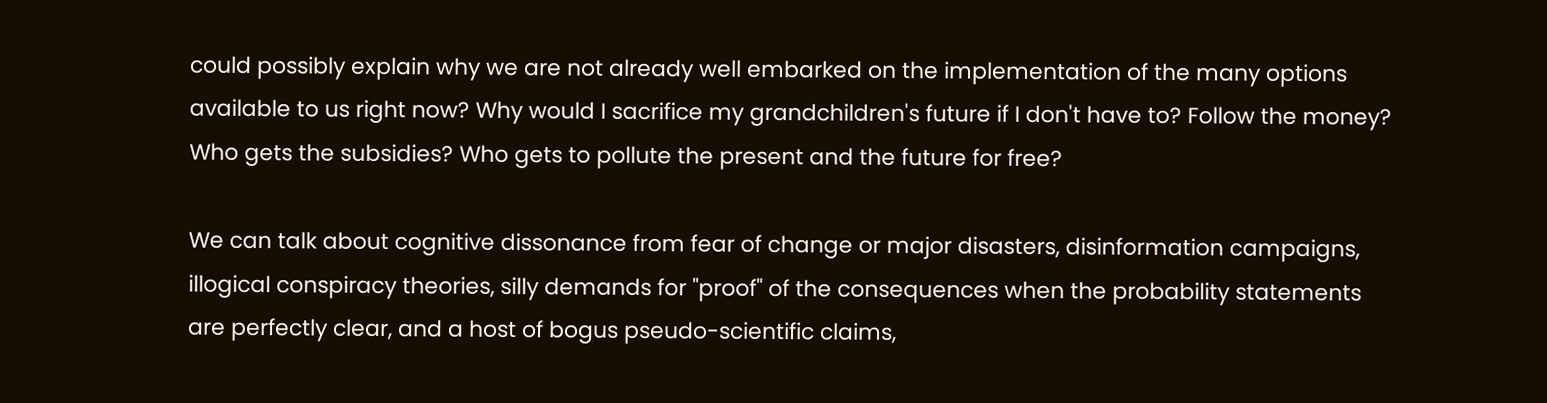could possibly explain why we are not already well embarked on the implementation of the many options available to us right now? Why would I sacrifice my grandchildren's future if I don't have to? Follow the money? Who gets the subsidies? Who gets to pollute the present and the future for free?

We can talk about cognitive dissonance from fear of change or major disasters, disinformation campaigns, illogical conspiracy theories, silly demands for "proof" of the consequences when the probability statements are perfectly clear, and a host of bogus pseudo-scientific claims,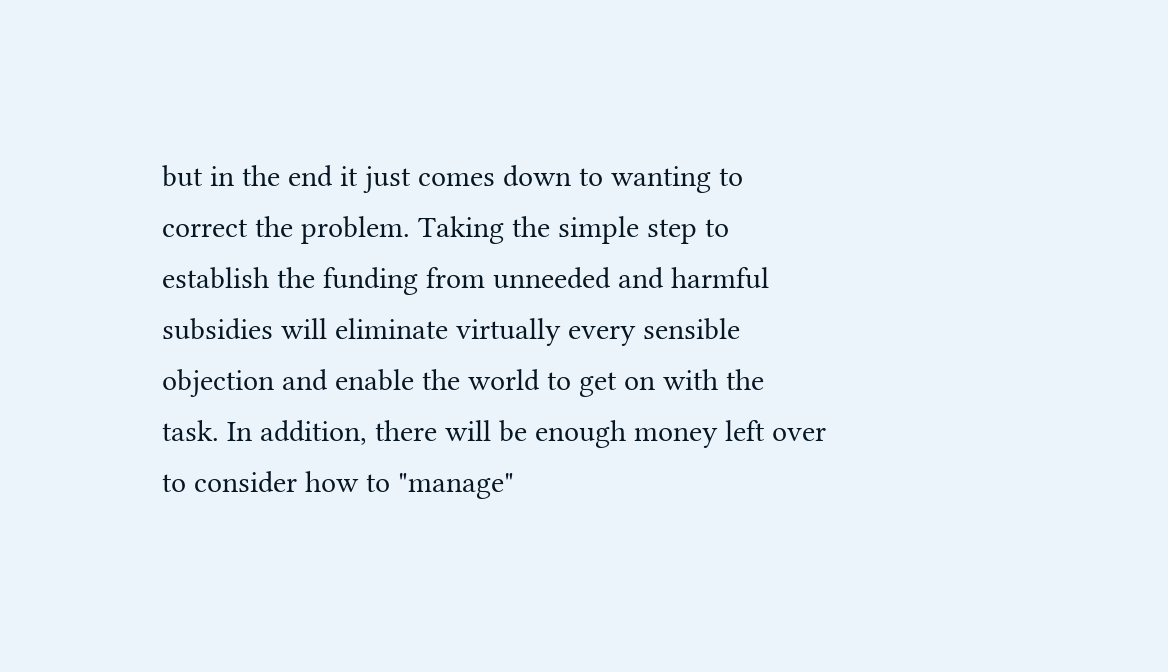but in the end it just comes down to wanting to correct the problem. Taking the simple step to establish the funding from unneeded and harmful subsidies will eliminate virtually every sensible objection and enable the world to get on with the task. In addition, there will be enough money left over to consider how to "manage"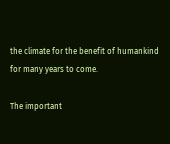the climate for the benefit of humankind for many years to come.

The important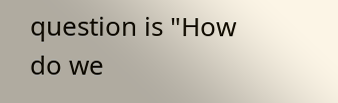question is "How do we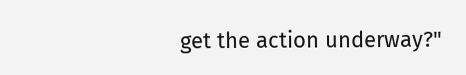get the action underway?"